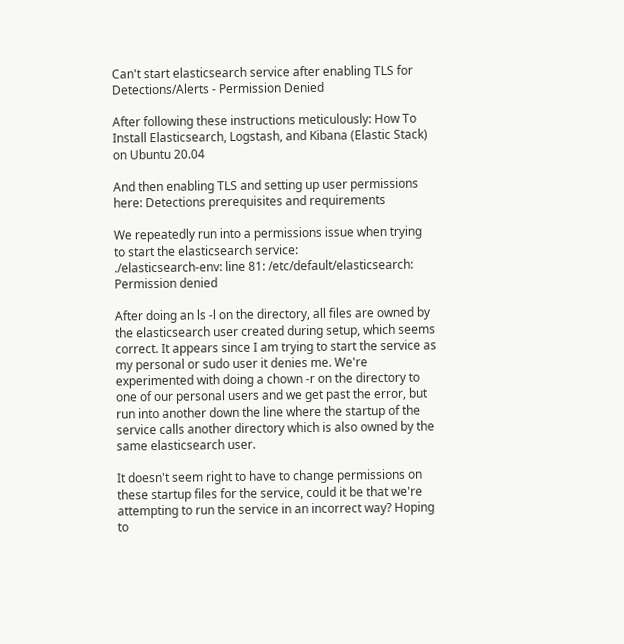Can't start elasticsearch service after enabling TLS for Detections/Alerts - Permission Denied

After following these instructions meticulously: How To Install Elasticsearch, Logstash, and Kibana (Elastic Stack) on Ubuntu 20.04

And then enabling TLS and setting up user permissions here: Detections prerequisites and requirements

We repeatedly run into a permissions issue when trying to start the elasticsearch service:
./elasticsearch-env: line 81: /etc/default/elasticsearch: Permission denied

After doing an ls -l on the directory, all files are owned by the elasticsearch user created during setup, which seems correct. It appears since I am trying to start the service as my personal or sudo user it denies me. We're experimented with doing a chown -r on the directory to one of our personal users and we get past the error, but run into another down the line where the startup of the service calls another directory which is also owned by the same elasticsearch user.

It doesn't seem right to have to change permissions on these startup files for the service, could it be that we're attempting to run the service in an incorrect way? Hoping to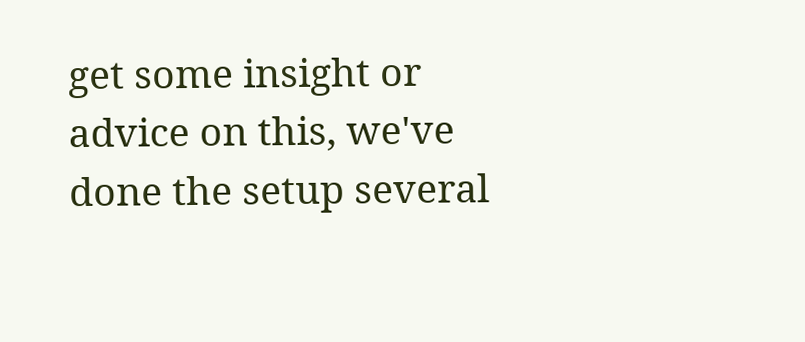get some insight or advice on this, we've done the setup several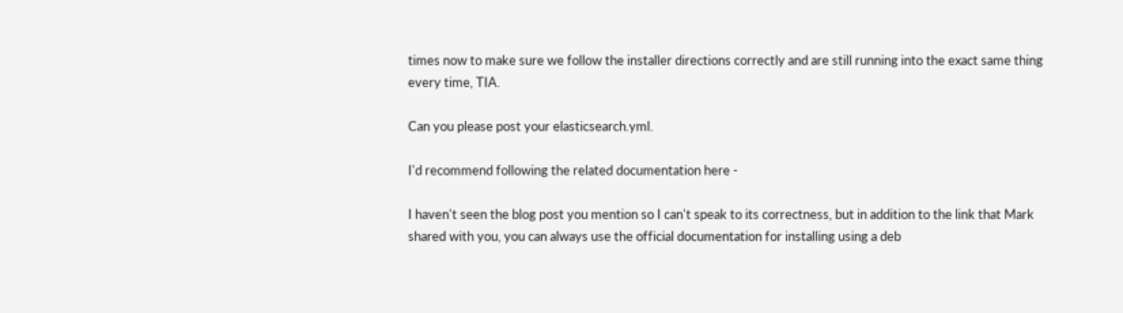times now to make sure we follow the installer directions correctly and are still running into the exact same thing every time, TIA.

Can you please post your elasticsearch.yml.

I'd recommend following the related documentation here -

I haven't seen the blog post you mention so I can't speak to its correctness, but in addition to the link that Mark shared with you, you can always use the official documentation for installing using a deb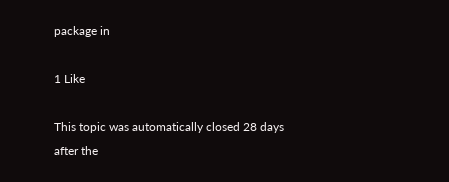package in

1 Like

This topic was automatically closed 28 days after the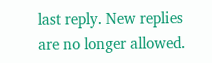last reply. New replies are no longer allowed.